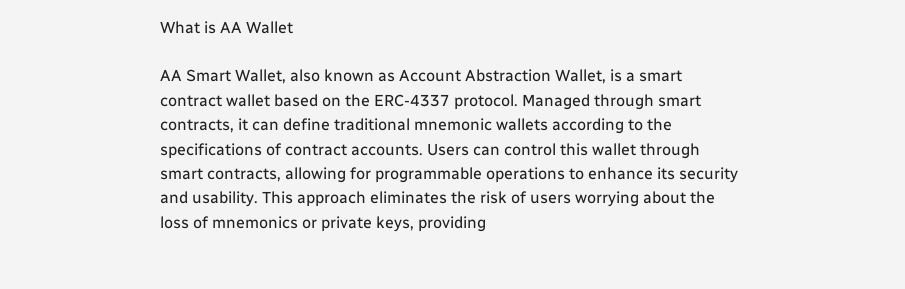What is AA Wallet

AA Smart Wallet, also known as Account Abstraction Wallet, is a smart contract wallet based on the ERC-4337 protocol. Managed through smart contracts, it can define traditional mnemonic wallets according to the specifications of contract accounts. Users can control this wallet through smart contracts, allowing for programmable operations to enhance its security and usability. This approach eliminates the risk of users worrying about the loss of mnemonics or private keys, providing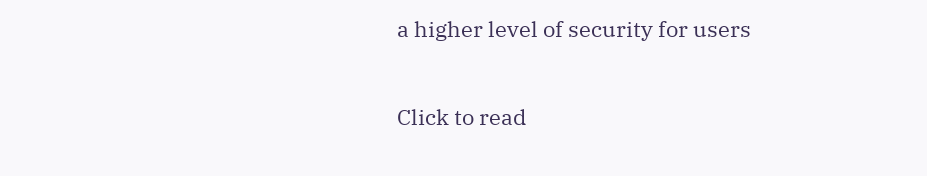a higher level of security for users

Click to read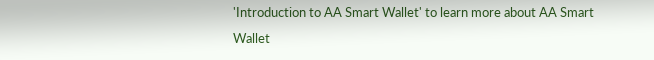'Introduction to AA Smart Wallet' to learn more about AA Smart Wallet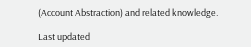(Account Abstraction) and related knowledge.

Last updated